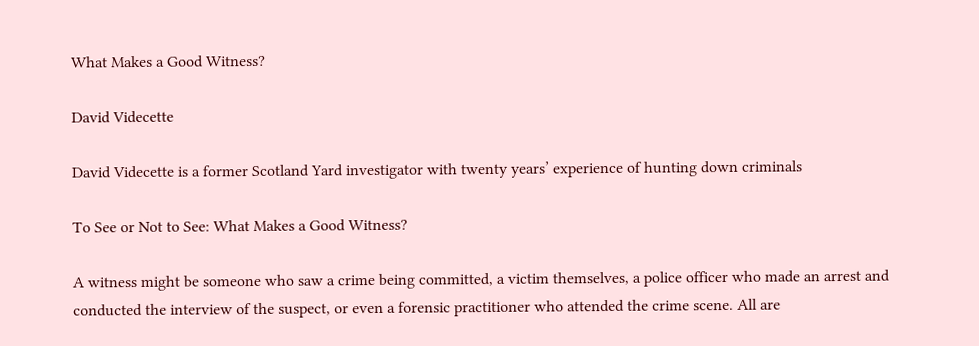What Makes a Good Witness?

David Videcette

David Videcette is a former Scotland Yard investigator with twenty years’ experience of hunting down criminals

To See or Not to See: What Makes a Good Witness?

A witness might be someone who saw a crime being committed, a victim themselves, a police officer who made an arrest and conducted the interview of the suspect, or even a forensic practitioner who attended the crime scene. All are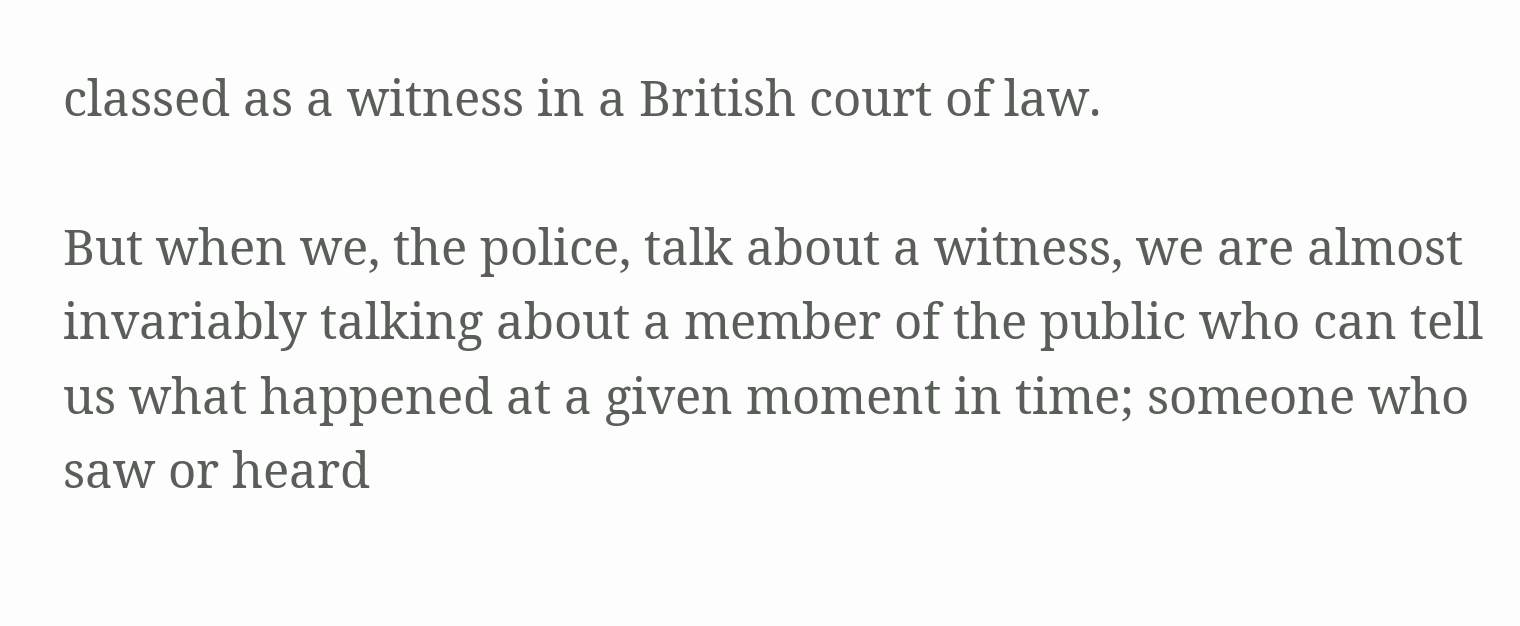classed as a witness in a British court of law.

But when we, the police, talk about a witness, we are almost invariably talking about a member of the public who can tell us what happened at a given moment in time; someone who saw or heard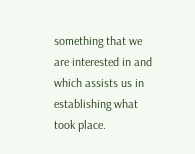something that we are interested in and which assists us in establishing what took place.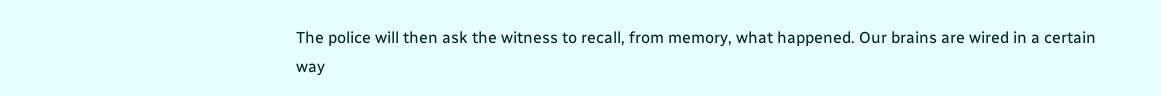The police will then ask the witness to recall, from memory, what happened. Our brains are wired in a certain way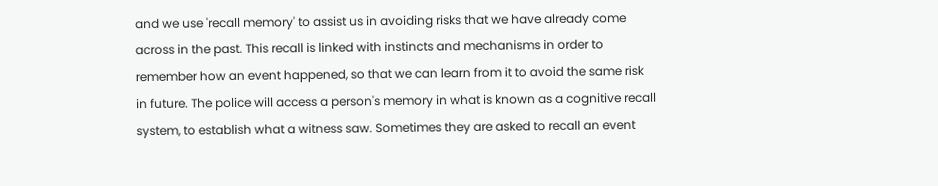and we use 'recall memory' to assist us in avoiding risks that we have already come across in the past. This recall is linked with instincts and mechanisms in order to remember how an event happened, so that we can learn from it to avoid the same risk in future. The police will access a person's memory in what is known as a cognitive recall system, to establish what a witness saw. Sometimes they are asked to recall an event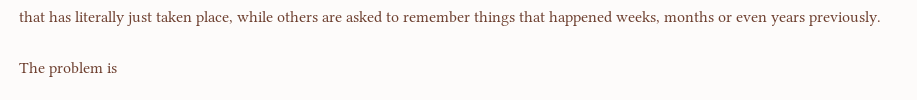that has literally just taken place, while others are asked to remember things that happened weeks, months or even years previously.

The problem is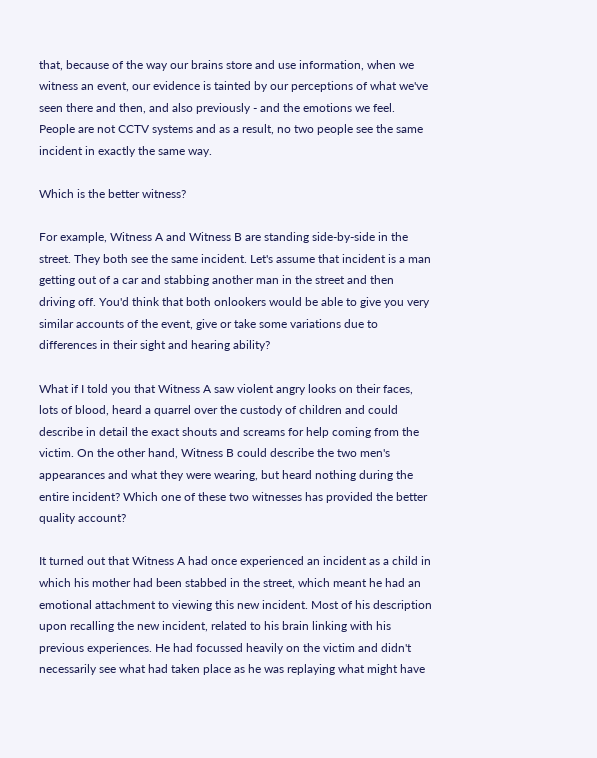that, because of the way our brains store and use information, when we witness an event, our evidence is tainted by our perceptions of what we've seen there and then, and also previously - and the emotions we feel. People are not CCTV systems and as a result, no two people see the same incident in exactly the same way.

Which is the better witness?

For example, Witness A and Witness B are standing side-by-side in the street. They both see the same incident. Let's assume that incident is a man getting out of a car and stabbing another man in the street and then driving off. You'd think that both onlookers would be able to give you very similar accounts of the event, give or take some variations due to differences in their sight and hearing ability?

What if I told you that Witness A saw violent angry looks on their faces, lots of blood, heard a quarrel over the custody of children and could describe in detail the exact shouts and screams for help coming from the victim. On the other hand, Witness B could describe the two men's appearances and what they were wearing, but heard nothing during the entire incident? Which one of these two witnesses has provided the better quality account?

It turned out that Witness A had once experienced an incident as a child in which his mother had been stabbed in the street, which meant he had an emotional attachment to viewing this new incident. Most of his description upon recalling the new incident, related to his brain linking with his previous experiences. He had focussed heavily on the victim and didn't necessarily see what had taken place as he was replaying what might have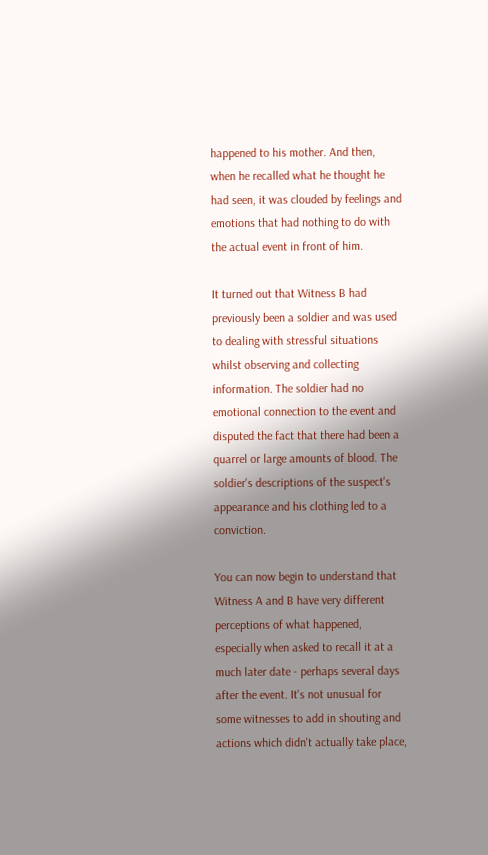happened to his mother. And then, when he recalled what he thought he had seen, it was clouded by feelings and emotions that had nothing to do with the actual event in front of him.

It turned out that Witness B had previously been a soldier and was used to dealing with stressful situations whilst observing and collecting information. The soldier had no emotional connection to the event and disputed the fact that there had been a quarrel or large amounts of blood. The soldier's descriptions of the suspect's appearance and his clothing led to a conviction.

You can now begin to understand that Witness A and B have very different perceptions of what happened, especially when asked to recall it at a much later date - perhaps several days after the event. It's not unusual for some witnesses to add in shouting and actions which didn't actually take place,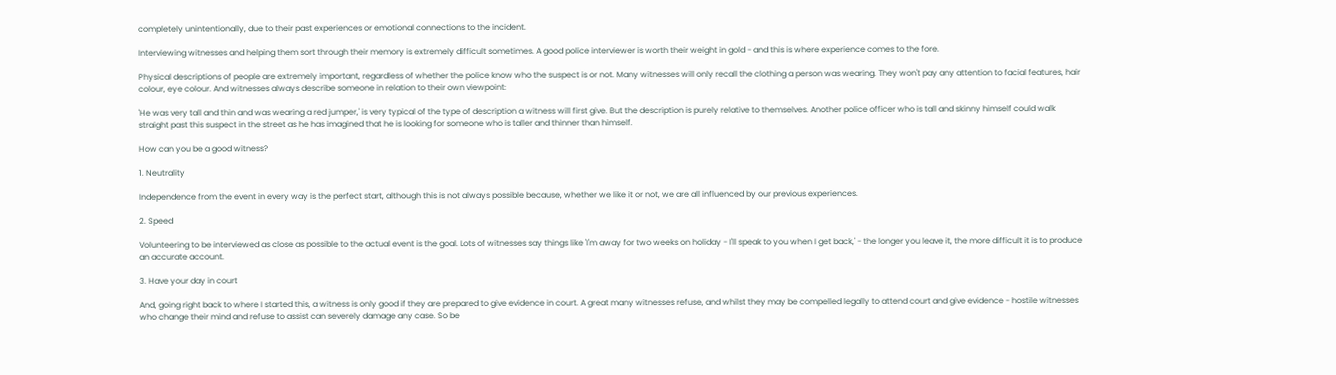completely unintentionally, due to their past experiences or emotional connections to the incident.

Interviewing witnesses and helping them sort through their memory is extremely difficult sometimes. A good police interviewer is worth their weight in gold - and this is where experience comes to the fore.

Physical descriptions of people are extremely important, regardless of whether the police know who the suspect is or not. Many witnesses will only recall the clothing a person was wearing. They won't pay any attention to facial features, hair colour, eye colour. And witnesses always describe someone in relation to their own viewpoint:

'He was very tall and thin and was wearing a red jumper,' is very typical of the type of description a witness will first give. But the description is purely relative to themselves. Another police officer who is tall and skinny himself could walk straight past this suspect in the street as he has imagined that he is looking for someone who is taller and thinner than himself.

How can you be a good witness?

1. Neutrality

Independence from the event in every way is the perfect start, although this is not always possible because, whether we like it or not, we are all influenced by our previous experiences.

2. Speed

Volunteering to be interviewed as close as possible to the actual event is the goal. Lots of witnesses say things like 'I'm away for two weeks on holiday - I'll speak to you when I get back,' - the longer you leave it, the more difficult it is to produce an accurate account.

3. Have your day in court

And, going right back to where I started this, a witness is only good if they are prepared to give evidence in court. A great many witnesses refuse, and whilst they may be compelled legally to attend court and give evidence - hostile witnesses who change their mind and refuse to assist can severely damage any case. So be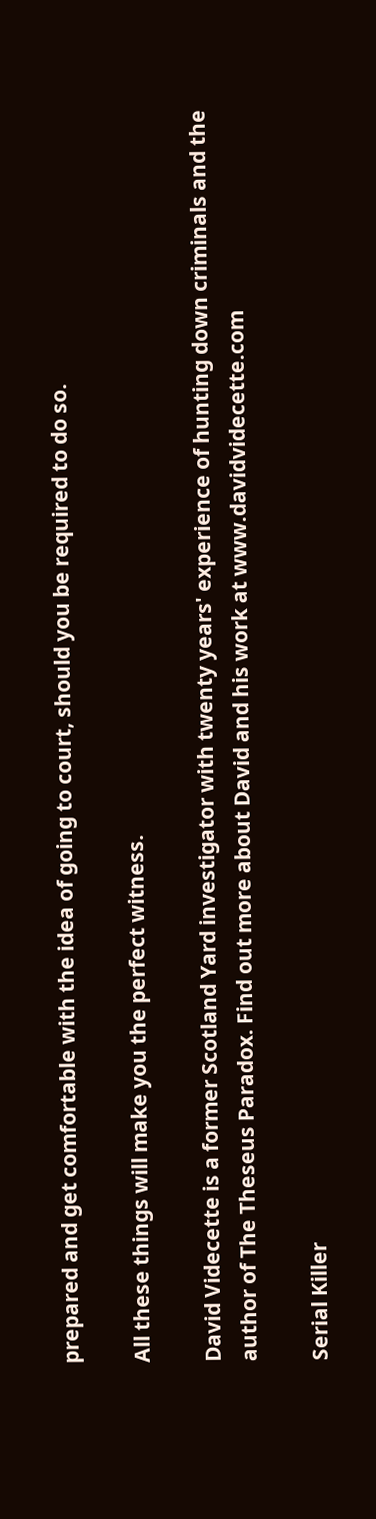prepared and get comfortable with the idea of going to court, should you be required to do so.

All these things will make you the perfect witness.

David Videcette is a former Scotland Yard investigator with twenty years' experience of hunting down criminals and the author of The Theseus Paradox. Find out more about David and his work at www.davidvidecette.com

Serial Killer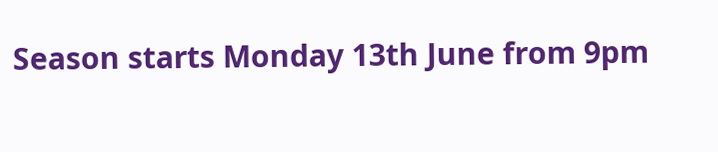Season starts Monday 13th June from 9pm